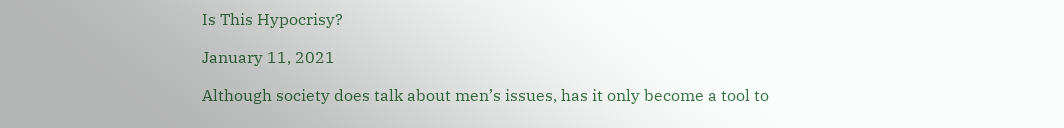Is This Hypocrisy?

January 11, 2021

Although society does talk about men’s issues, has it only become a tool to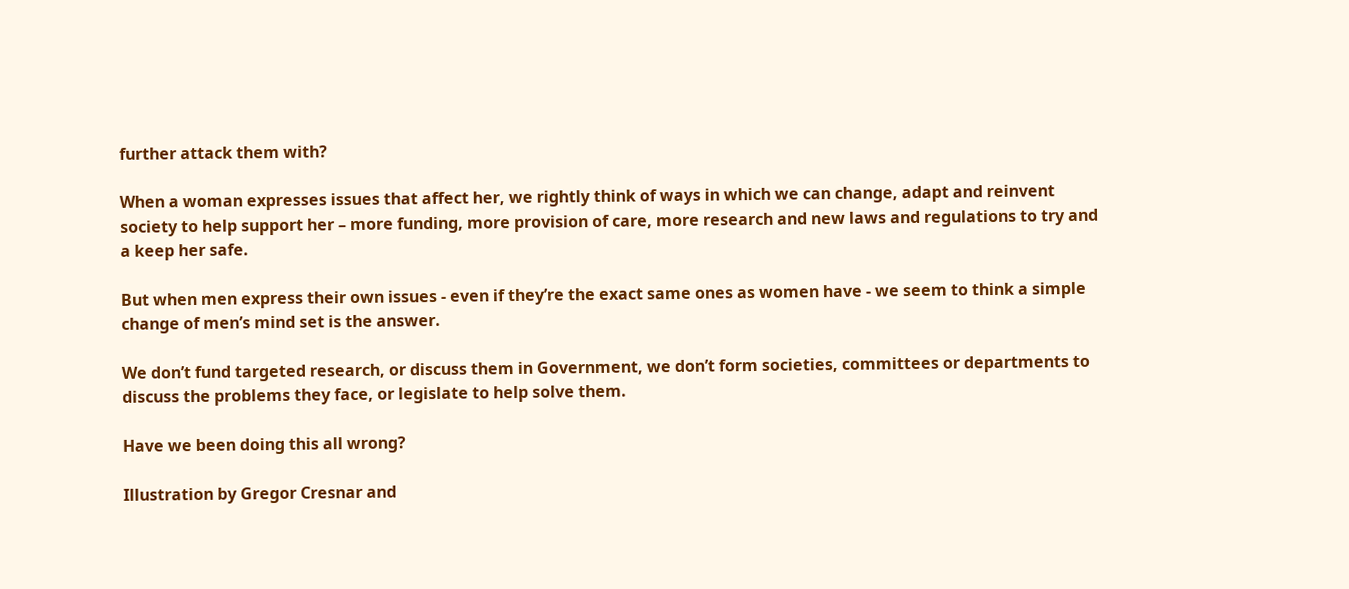further attack them with?

When a woman expresses issues that affect her, we rightly think of ways in which we can change, adapt and reinvent society to help support her – more funding, more provision of care, more research and new laws and regulations to try and a keep her safe.

But when men express their own issues - even if they’re the exact same ones as women have - we seem to think a simple change of men’s mind set is the answer.

We don’t fund targeted research, or discuss them in Government, we don’t form societies, committees or departments to discuss the problems they face, or legislate to help solve them.

Have we been doing this all wrong?

Illustration by Gregor Cresnar and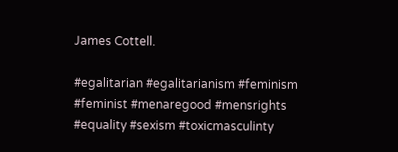James Cottell.

#egalitarian #egalitarianism #feminism #feminist #menaregood #mensrights #equality #sexism #toxicmasculinty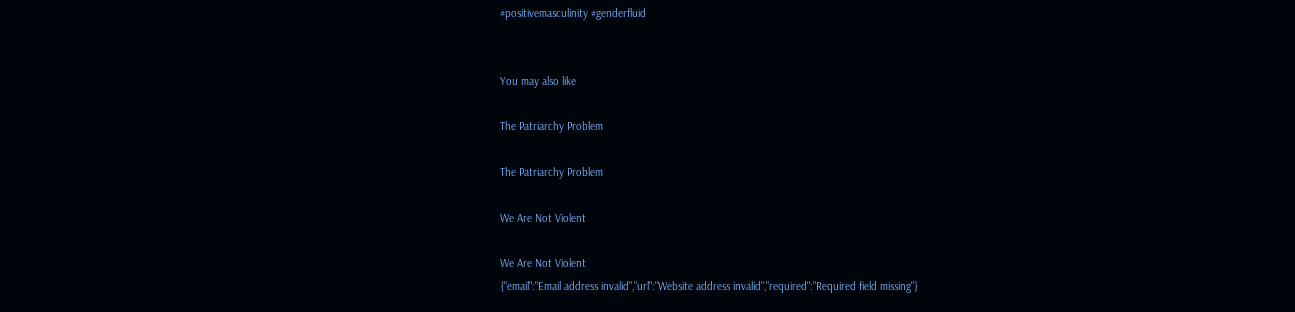#positivemasculinity #genderfluid


You may also like

The Patriarchy Problem

The Patriarchy Problem

We Are Not Violent

We Are Not Violent
{"email":"Email address invalid","url":"Website address invalid","required":"Required field missing"}